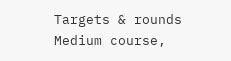Targets & rounds
Medium course,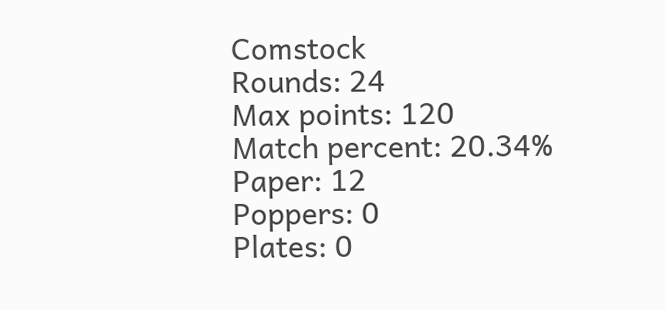Comstock
Rounds: 24
Max points: 120
Match percent: 20.34%
Paper: 12
Poppers: 0
Plates: 0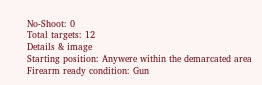No-Shoot: 0
Total targets: 12
Details & image
Starting position: Anywere within the demarcated area
Firearm ready condition: Gun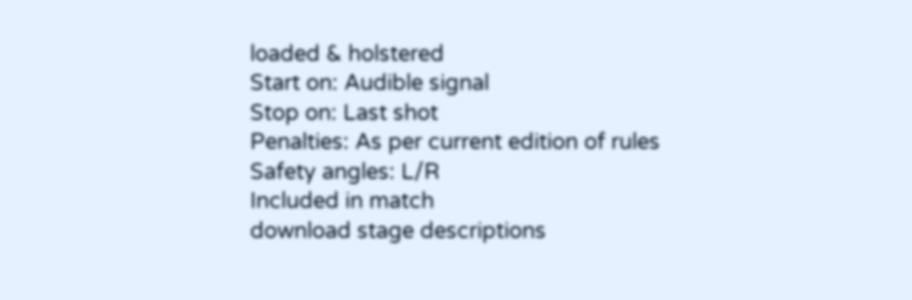loaded & holstered
Start on: Audible signal
Stop on: Last shot
Penalties: As per current edition of rules
Safety angles: L/R
Included in match
download stage descriptions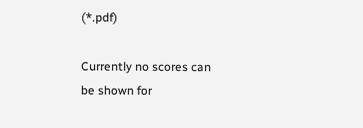(*.pdf)

Currently no scores can be shown for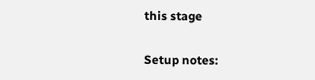this stage

Setup notes: